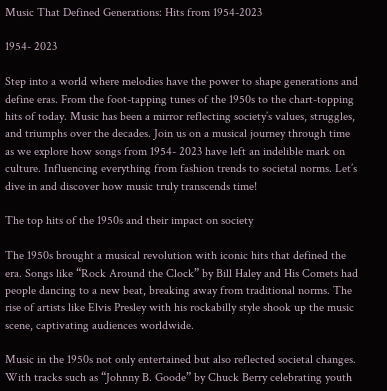Music That Defined Generations: Hits from 1954-2023

1954- 2023

Step into a world where melodies have the power to shape generations and define eras. From the foot-tapping tunes of the 1950s to the chart-topping hits of today. Music has been a mirror reflecting society’s values, struggles, and triumphs over the decades. Join us on a musical journey through time as we explore how songs from 1954- 2023 have left an indelible mark on culture. Influencing everything from fashion trends to societal norms. Let’s dive in and discover how music truly transcends time!

The top hits of the 1950s and their impact on society

The 1950s brought a musical revolution with iconic hits that defined the era. Songs like “Rock Around the Clock” by Bill Haley and His Comets had people dancing to a new beat, breaking away from traditional norms. The rise of artists like Elvis Presley with his rockabilly style shook up the music scene, captivating audiences worldwide.

Music in the 1950s not only entertained but also reflected societal changes. With tracks such as “Johnny B. Goode” by Chuck Berry celebrating youth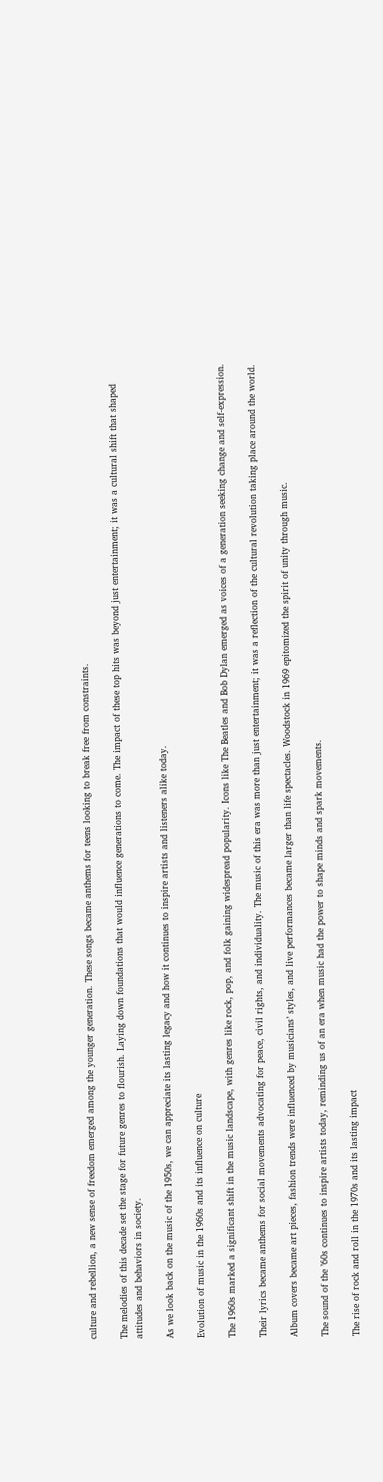culture and rebellion, a new sense of freedom emerged among the younger generation. These songs became anthems for teens looking to break free from constraints.

The melodies of this decade set the stage for future genres to flourish. Laying down foundations that would influence generations to come. The impact of these top hits was beyond just entertainment; it was a cultural shift that shaped attitudes and behaviors in society.

As we look back on the music of the 1950s, we can appreciate its lasting legacy and how it continues to inspire artists and listeners alike today.

Evolution of music in the 1960s and its influence on culture

The 1960s marked a significant shift in the music landscape, with genres like rock, pop, and folk gaining widespread popularity. Icons like The Beatles and Bob Dylan emerged as voices of a generation seeking change and self-expression.

Their lyrics became anthems for social movements advocating for peace, civil rights, and individuality. The music of this era was more than just entertainment; it was a reflection of the cultural revolution taking place around the world.

Album covers became art pieces, fashion trends were influenced by musicians’ styles, and live performances became larger than life spectacles. Woodstock in 1969 epitomized the spirit of unity through music.

The sound of the ’60s continues to inspire artists today, reminding us of an era when music had the power to shape minds and spark movements.

The rise of rock and roll in the 1970s and its lasting impact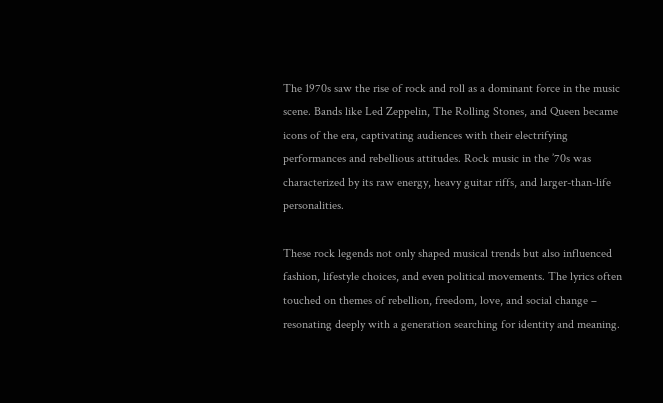The 1970s saw the rise of rock and roll as a dominant force in the music scene. Bands like Led Zeppelin, The Rolling Stones, and Queen became icons of the era, captivating audiences with their electrifying performances and rebellious attitudes. Rock music in the ’70s was characterized by its raw energy, heavy guitar riffs, and larger-than-life personalities.

These rock legends not only shaped musical trends but also influenced fashion, lifestyle choices, and even political movements. The lyrics often touched on themes of rebellion, freedom, love, and social change – resonating deeply with a generation searching for identity and meaning.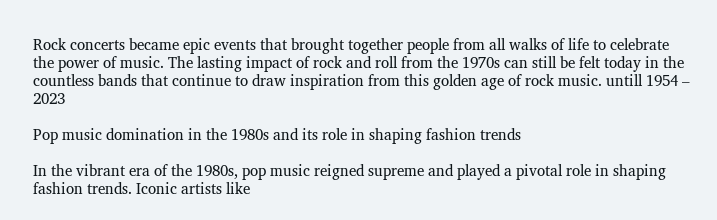Rock concerts became epic events that brought together people from all walks of life to celebrate the power of music. The lasting impact of rock and roll from the 1970s can still be felt today in the countless bands that continue to draw inspiration from this golden age of rock music. untill 1954 – 2023

Pop music domination in the 1980s and its role in shaping fashion trends

In the vibrant era of the 1980s, pop music reigned supreme and played a pivotal role in shaping fashion trends. Iconic artists like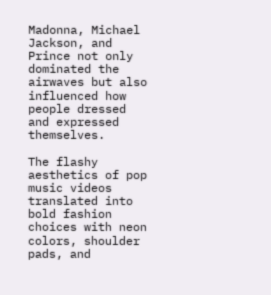Madonna, Michael Jackson, and Prince not only dominated the airwaves but also influenced how people dressed and expressed themselves.

The flashy aesthetics of pop music videos translated into bold fashion choices with neon colors, shoulder pads, and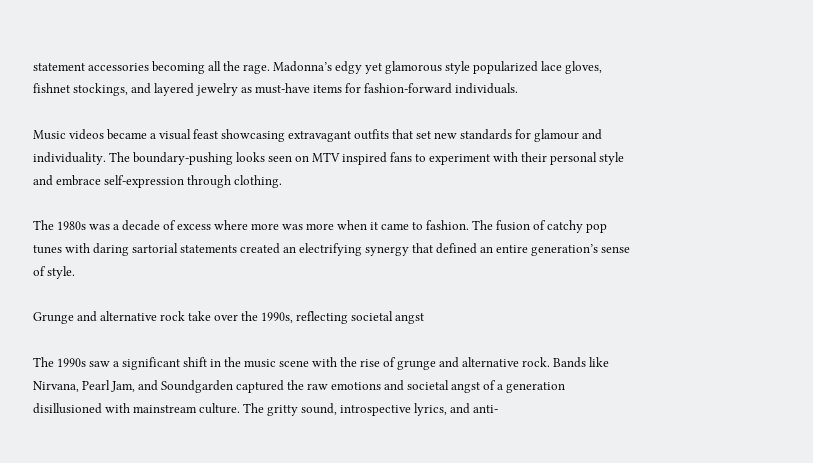statement accessories becoming all the rage. Madonna’s edgy yet glamorous style popularized lace gloves, fishnet stockings, and layered jewelry as must-have items for fashion-forward individuals.

Music videos became a visual feast showcasing extravagant outfits that set new standards for glamour and individuality. The boundary-pushing looks seen on MTV inspired fans to experiment with their personal style and embrace self-expression through clothing.

The 1980s was a decade of excess where more was more when it came to fashion. The fusion of catchy pop tunes with daring sartorial statements created an electrifying synergy that defined an entire generation’s sense of style.

Grunge and alternative rock take over the 1990s, reflecting societal angst

The 1990s saw a significant shift in the music scene with the rise of grunge and alternative rock. Bands like Nirvana, Pearl Jam, and Soundgarden captured the raw emotions and societal angst of a generation disillusioned with mainstream culture. The gritty sound, introspective lyrics, and anti-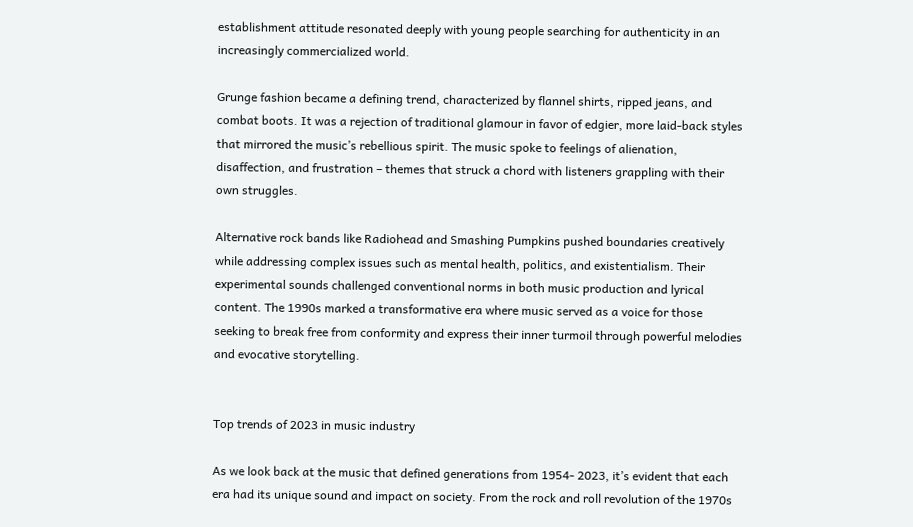establishment attitude resonated deeply with young people searching for authenticity in an increasingly commercialized world.

Grunge fashion became a defining trend, characterized by flannel shirts, ripped jeans, and combat boots. It was a rejection of traditional glamour in favor of edgier, more laid-back styles that mirrored the music’s rebellious spirit. The music spoke to feelings of alienation, disaffection, and frustration – themes that struck a chord with listeners grappling with their own struggles.

Alternative rock bands like Radiohead and Smashing Pumpkins pushed boundaries creatively while addressing complex issues such as mental health, politics, and existentialism. Their experimental sounds challenged conventional norms in both music production and lyrical content. The 1990s marked a transformative era where music served as a voice for those seeking to break free from conformity and express their inner turmoil through powerful melodies and evocative storytelling.


Top trends of 2023 in music industry

As we look back at the music that defined generations from 1954- 2023, it’s evident that each era had its unique sound and impact on society. From the rock and roll revolution of the 1970s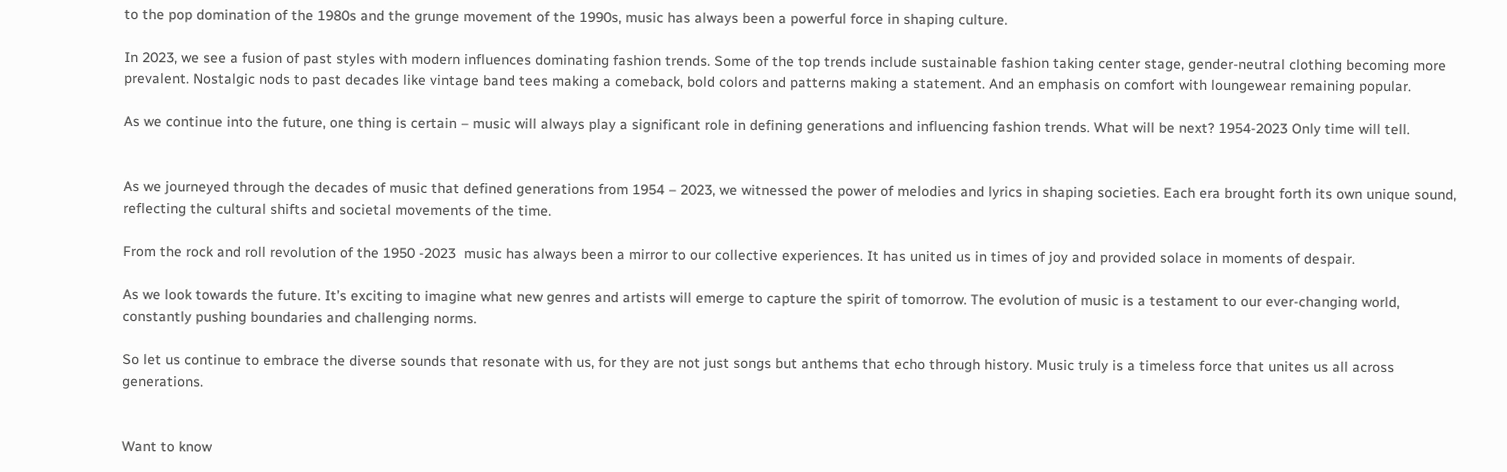to the pop domination of the 1980s and the grunge movement of the 1990s, music has always been a powerful force in shaping culture.

In 2023, we see a fusion of past styles with modern influences dominating fashion trends. Some of the top trends include sustainable fashion taking center stage, gender-neutral clothing becoming more prevalent. Nostalgic nods to past decades like vintage band tees making a comeback, bold colors and patterns making a statement. And an emphasis on comfort with loungewear remaining popular.

As we continue into the future, one thing is certain – music will always play a significant role in defining generations and influencing fashion trends. What will be next? 1954-2023 Only time will tell.


As we journeyed through the decades of music that defined generations from 1954 – 2023, we witnessed the power of melodies and lyrics in shaping societies. Each era brought forth its own unique sound, reflecting the cultural shifts and societal movements of the time.

From the rock and roll revolution of the 1950 -2023  music has always been a mirror to our collective experiences. It has united us in times of joy and provided solace in moments of despair.

As we look towards the future. It’s exciting to imagine what new genres and artists will emerge to capture the spirit of tomorrow. The evolution of music is a testament to our ever-changing world, constantly pushing boundaries and challenging norms.

So let us continue to embrace the diverse sounds that resonate with us, for they are not just songs but anthems that echo through history. Music truly is a timeless force that unites us all across generations.


Want to know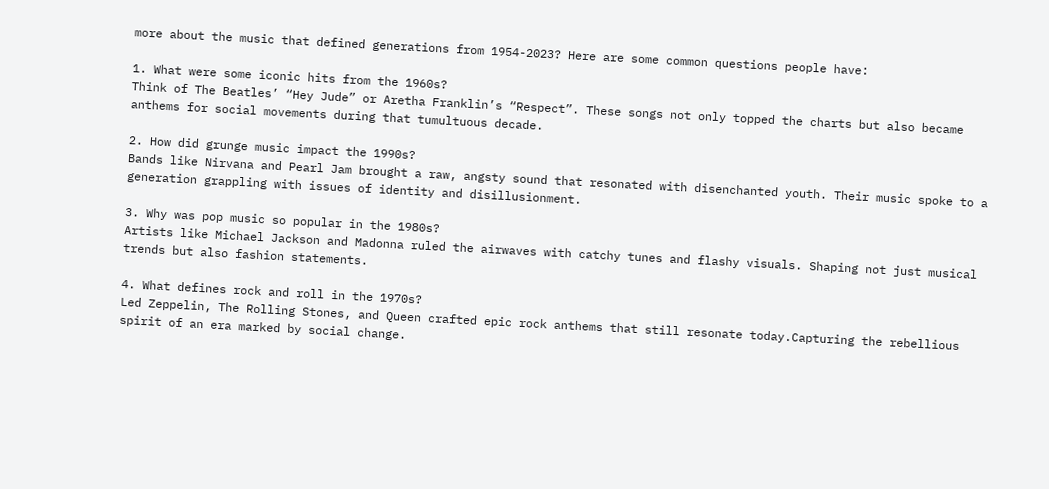more about the music that defined generations from 1954-2023? Here are some common questions people have:

1. What were some iconic hits from the 1960s?
Think of The Beatles’ “Hey Jude” or Aretha Franklin’s “Respect”. These songs not only topped the charts but also became anthems for social movements during that tumultuous decade.

2. How did grunge music impact the 1990s?
Bands like Nirvana and Pearl Jam brought a raw, angsty sound that resonated with disenchanted youth. Their music spoke to a generation grappling with issues of identity and disillusionment.

3. Why was pop music so popular in the 1980s?
Artists like Michael Jackson and Madonna ruled the airwaves with catchy tunes and flashy visuals. Shaping not just musical trends but also fashion statements.

4. What defines rock and roll in the 1970s?
Led Zeppelin, The Rolling Stones, and Queen crafted epic rock anthems that still resonate today.Capturing the rebellious spirit of an era marked by social change.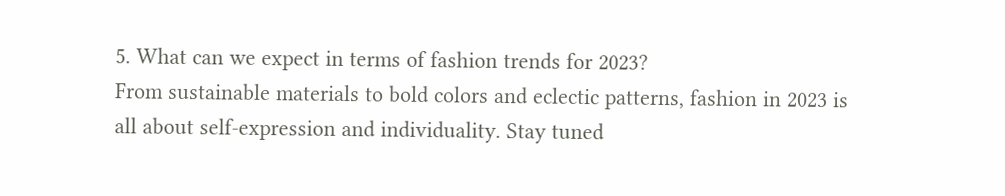5. What can we expect in terms of fashion trends for 2023?
From sustainable materials to bold colors and eclectic patterns, fashion in 2023 is all about self-expression and individuality. Stay tuned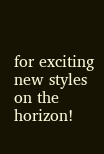for exciting new styles on the horizon!